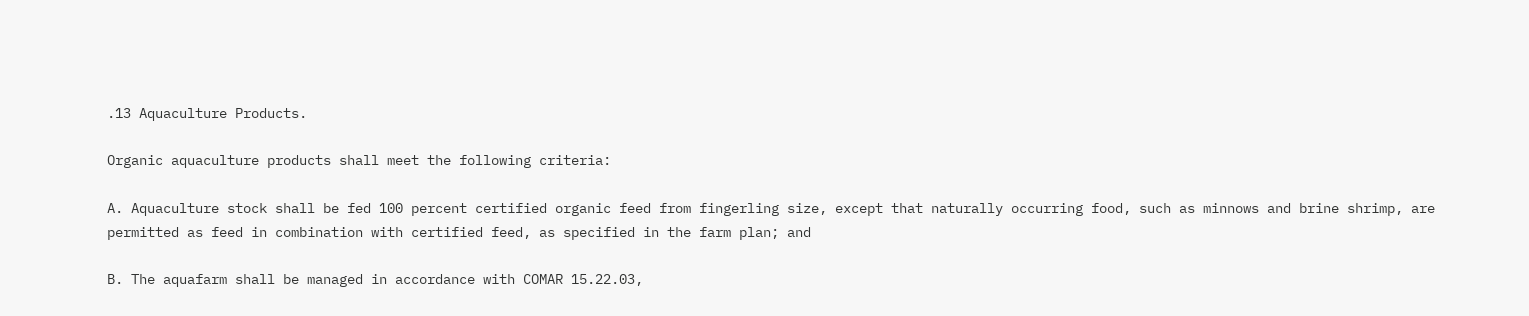.13 Aquaculture Products.

Organic aquaculture products shall meet the following criteria:

A. Aquaculture stock shall be fed 100 percent certified organic feed from fingerling size, except that naturally occurring food, such as minnows and brine shrimp, are permitted as feed in combination with certified feed, as specified in the farm plan; and

B. The aquafarm shall be managed in accordance with COMAR 15.22.03,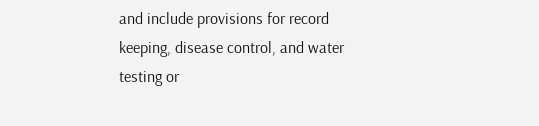and include provisions for record keeping, disease control, and water testing or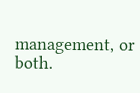management, or both.